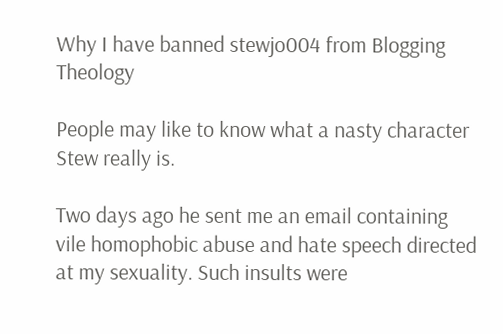Why I have banned stewjo004 from Blogging Theology

People may like to know what a nasty character Stew really is.

Two days ago he sent me an email containing vile homophobic abuse and hate speech directed at my sexuality. Such insults were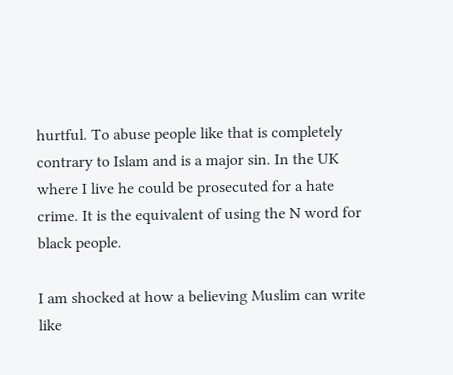hurtful. To abuse people like that is completely contrary to Islam and is a major sin. In the UK where I live he could be prosecuted for a hate crime. It is the equivalent of using the N word for black people.

I am shocked at how a believing Muslim can write like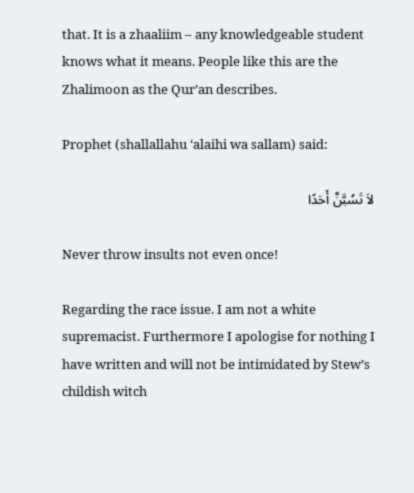that. It is a zhaaliim – any knowledgeable student knows what it means. People like this are the Zhalimoon as the Qur’an describes.

Prophet (shallallahu ‘alaihi wa sallam) said:

لاَ تَسُبَّنَّ أَحَدًا

Never throw insults not even once!

Regarding the race issue. I am not a white supremacist. Furthermore I apologise for nothing I have written and will not be intimidated by Stew’s childish witch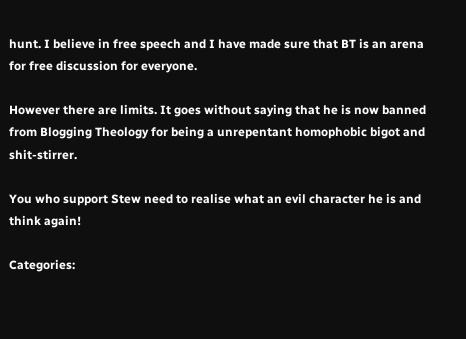hunt. I believe in free speech and I have made sure that BT is an arena for free discussion for everyone.

However there are limits. It goes without saying that he is now banned from Blogging Theology for being a unrepentant homophobic bigot and shit-stirrer.

You who support Stew need to realise what an evil character he is and think again!

Categories: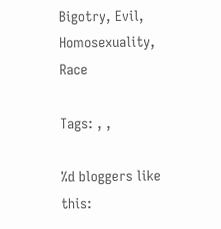Bigotry, Evil, Homosexuality, Race

Tags: , ,

%d bloggers like this: